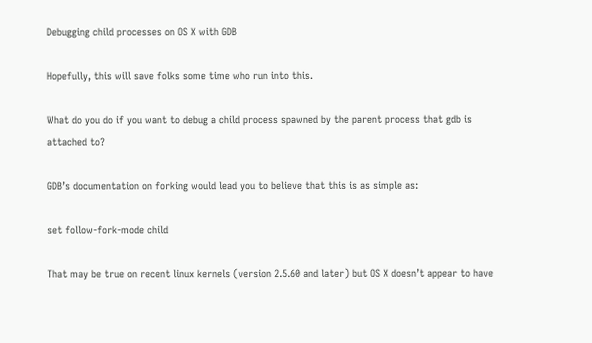Debugging child processes on OS X with GDB

Hopefully, this will save folks some time who run into this.

What do you do if you want to debug a child process spawned by the parent process that gdb is attached to?

GDB’s documentation on forking would lead you to believe that this is as simple as:

set follow-fork-mode child

That may be true on recent linux kernels (version 2.5.60 and later) but OS X doesn’t appear to have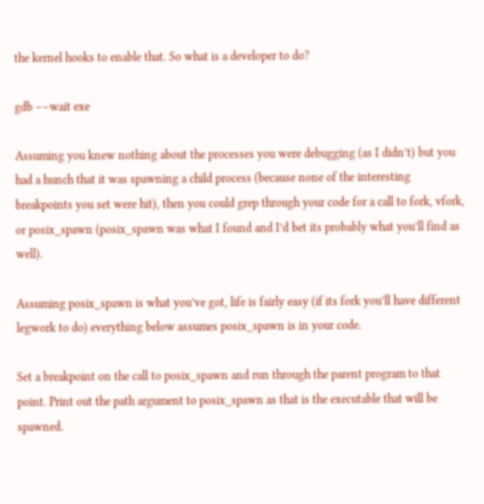the kernel hooks to enable that. So what is a developer to do?

gdb ––wait exe

Assuming you knew nothing about the processes you were debugging (as I didn’t) but you had a hunch that it was spawning a child process (because none of the interesting breakpoints you set were hit), then you could grep through your code for a call to fork, vfork, or posix_spawn (posix_spawn was what I found and I’d bet its probably what you’ll find as well).

Assuming posix_spawn is what you’ve got, life is fairly easy (if its fork you’ll have different legwork to do) everything below assumes posix_spawn is in your code.

Set a breakpoint on the call to posix_spawn and run through the parent program to that point. Print out the path argument to posix_spawn as that is the executable that will be spawned.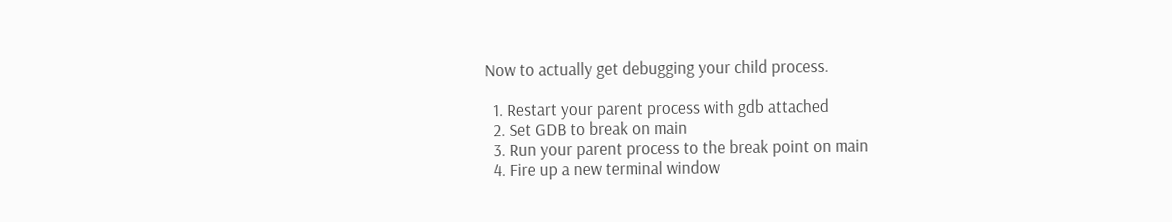Now to actually get debugging your child process.

  1. Restart your parent process with gdb attached
  2. Set GDB to break on main
  3. Run your parent process to the break point on main
  4. Fire up a new terminal window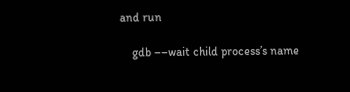and run

    gdb ––wait child process’s name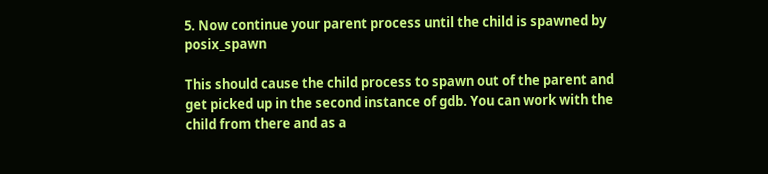5. Now continue your parent process until the child is spawned by posix_spawn

This should cause the child process to spawn out of the parent and get picked up in the second instance of gdb. You can work with the child from there and as a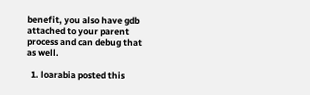benefit, you also have gdb attached to your parent process and can debug that as well.

  1. loarabia posted this